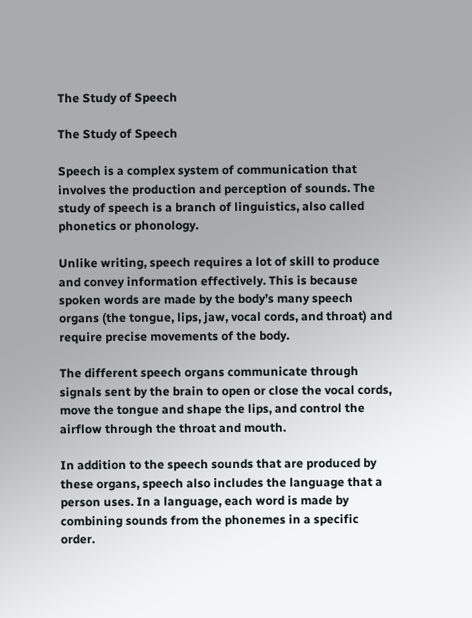The Study of Speech

The Study of Speech

Speech is a complex system of communication that involves the production and perception of sounds. The study of speech is a branch of linguistics, also called phonetics or phonology.

Unlike writing, speech requires a lot of skill to produce and convey information effectively. This is because spoken words are made by the body’s many speech organs (the tongue, lips, jaw, vocal cords, and throat) and require precise movements of the body.

The different speech organs communicate through signals sent by the brain to open or close the vocal cords, move the tongue and shape the lips, and control the airflow through the throat and mouth.

In addition to the speech sounds that are produced by these organs, speech also includes the language that a person uses. In a language, each word is made by combining sounds from the phonemes in a specific order.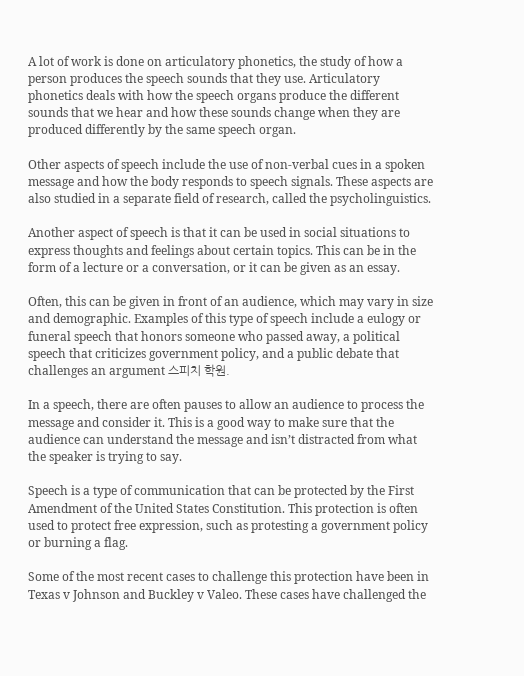A lot of work is done on articulatory phonetics, the study of how a person produces the speech sounds that they use. Articulatory phonetics deals with how the speech organs produce the different sounds that we hear and how these sounds change when they are produced differently by the same speech organ.

Other aspects of speech include the use of non-verbal cues in a spoken message and how the body responds to speech signals. These aspects are also studied in a separate field of research, called the psycholinguistics.

Another aspect of speech is that it can be used in social situations to express thoughts and feelings about certain topics. This can be in the form of a lecture or a conversation, or it can be given as an essay.

Often, this can be given in front of an audience, which may vary in size and demographic. Examples of this type of speech include a eulogy or funeral speech that honors someone who passed away, a political speech that criticizes government policy, and a public debate that challenges an argument 스피치 학원.

In a speech, there are often pauses to allow an audience to process the message and consider it. This is a good way to make sure that the audience can understand the message and isn’t distracted from what the speaker is trying to say.

Speech is a type of communication that can be protected by the First Amendment of the United States Constitution. This protection is often used to protect free expression, such as protesting a government policy or burning a flag.

Some of the most recent cases to challenge this protection have been in Texas v Johnson and Buckley v Valeo. These cases have challenged the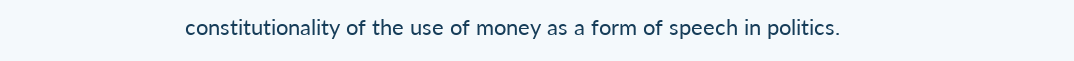constitutionality of the use of money as a form of speech in politics.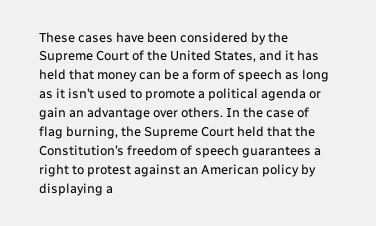These cases have been considered by the Supreme Court of the United States, and it has held that money can be a form of speech as long as it isn’t used to promote a political agenda or gain an advantage over others. In the case of flag burning, the Supreme Court held that the Constitution’s freedom of speech guarantees a right to protest against an American policy by displaying a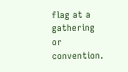flag at a gathering or convention.